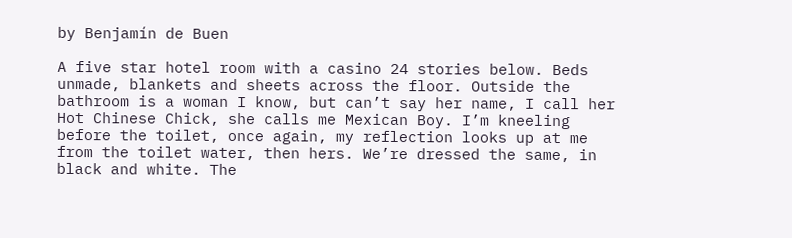by Benjamín de Buen

A five star hotel room with a casino 24 stories below. Beds unmade, blankets and sheets across the floor. Outside the bathroom is a woman I know, but can’t say her name, I call her Hot Chinese Chick, she calls me Mexican Boy. I’m kneeling before the toilet, once again, my reflection looks up at me from the toilet water, then hers. We’re dressed the same, in black and white. The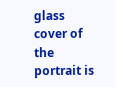glass cover of the portrait is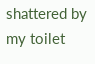shattered by my toilet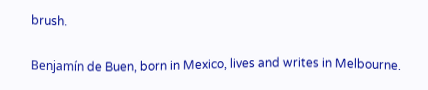brush.


Benjamín de Buen, born in Mexico, lives and writes in Melbourne.